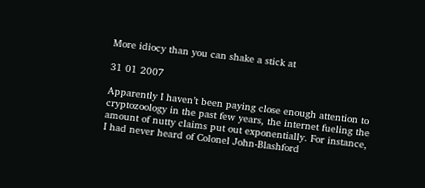More idiocy than you can shake a stick at

31 01 2007

Apparently I haven’t been paying close enough attention to cryptozoology in the past few years, the internet fueling the amount of nutty claims put out exponentially. For instance, I had never heard of Colonel John-Blashford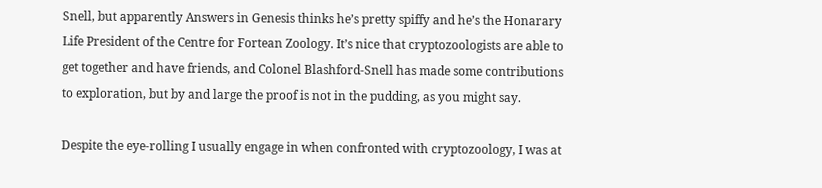Snell, but apparently Answers in Genesis thinks he’s pretty spiffy and he’s the Honarary Life President of the Centre for Fortean Zoology. It’s nice that cryptozoologists are able to get together and have friends, and Colonel Blashford-Snell has made some contributions to exploration, but by and large the proof is not in the pudding, as you might say.

Despite the eye-rolling I usually engage in when confronted with cryptozoology, I was at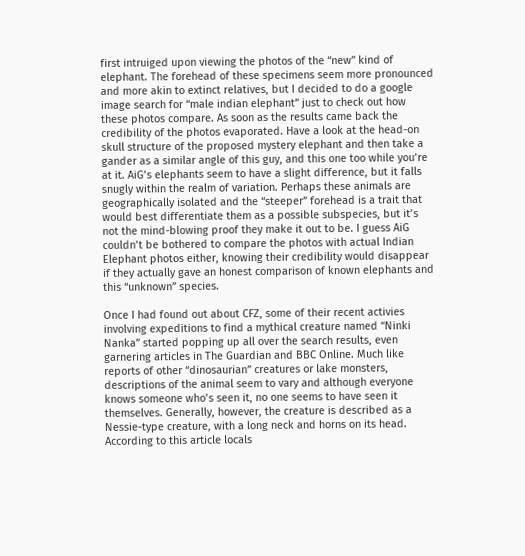first intruiged upon viewing the photos of the “new” kind of elephant. The forehead of these specimens seem more pronounced and more akin to extinct relatives, but I decided to do a google image search for “male indian elephant” just to check out how these photos compare. As soon as the results came back the credibility of the photos evaporated. Have a look at the head-on skull structure of the proposed mystery elephant and then take a gander as a similar angle of this guy, and this one too while you’re at it. AiG’s elephants seem to have a slight difference, but it falls snugly within the realm of variation. Perhaps these animals are geographically isolated and the “steeper” forehead is a trait that would best differentiate them as a possible subspecies, but it’s not the mind-blowing proof they make it out to be. I guess AiG couldn’t be bothered to compare the photos with actual Indian Elephant photos either, knowing their credibility would disappear if they actually gave an honest comparison of known elephants and this “unknown” species.

Once I had found out about CFZ, some of their recent activies involving expeditions to find a mythical creature named “Ninki Nanka” started popping up all over the search results, even garnering articles in The Guardian and BBC Online. Much like reports of other “dinosaurian” creatures or lake monsters, descriptions of the animal seem to vary and although everyone knows someone who’s seen it, no one seems to have seen it themselves. Generally, however, the creature is described as a Nessie-type creature, with a long neck and horns on its head. According to this article locals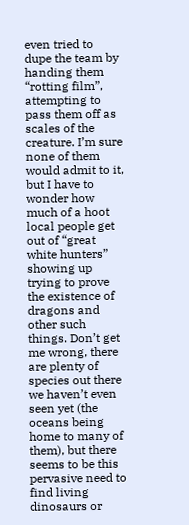even tried to dupe the team by handing them “rotting film”, attempting to pass them off as scales of the creature. I’m sure none of them would admit to it, but I have to wonder how much of a hoot local people get out of “great white hunters” showing up trying to prove the existence of dragons and other such things. Don’t get me wrong, there are plenty of species out there we haven’t even seen yet (the oceans being home to many of them), but there seems to be this pervasive need to find living dinosaurs or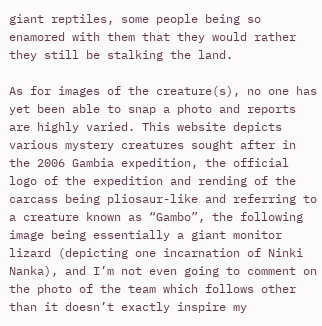giant reptiles, some people being so enamored with them that they would rather they still be stalking the land.

As for images of the creature(s), no one has yet been able to snap a photo and reports are highly varied. This website depicts various mystery creatures sought after in the 2006 Gambia expedition, the official logo of the expedition and rending of the carcass being pliosaur-like and referring to a creature known as “Gambo”, the following image being essentially a giant monitor lizard (depicting one incarnation of Ninki Nanka), and I’m not even going to comment on the photo of the team which follows other than it doesn’t exactly inspire my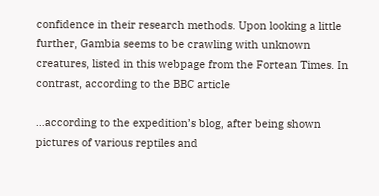confidence in their research methods. Upon looking a little further, Gambia seems to be crawling with unknown creatures, listed in this webpage from the Fortean Times. In contrast, according to the BBC article

…according to the expedition’s blog, after being shown pictures of various reptiles and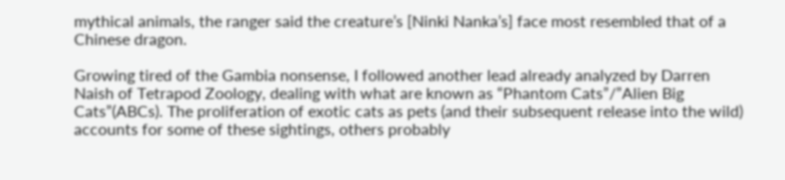mythical animals, the ranger said the creature’s [Ninki Nanka’s] face most resembled that of a Chinese dragon.

Growing tired of the Gambia nonsense, I followed another lead already analyzed by Darren Naish of Tetrapod Zoology, dealing with what are known as “Phantom Cats”/”Alien Big Cats”(ABCs). The proliferation of exotic cats as pets (and their subsequent release into the wild) accounts for some of these sightings, others probably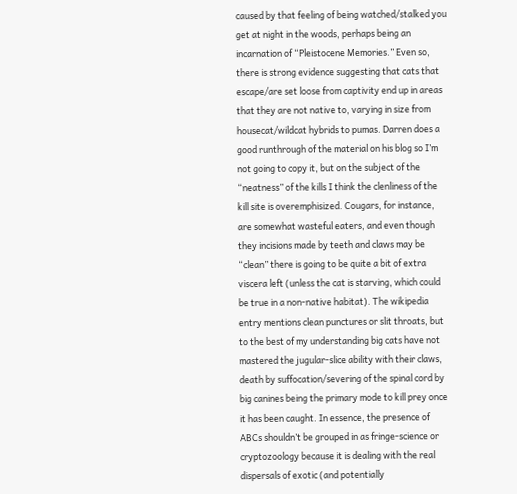caused by that feeling of being watched/stalked you get at night in the woods, perhaps being an incarnation of “Pleistocene Memories.” Even so, there is strong evidence suggesting that cats that escape/are set loose from captivity end up in areas that they are not native to, varying in size from housecat/wildcat hybrids to pumas. Darren does a good runthrough of the material on his blog so I’m not going to copy it, but on the subject of the “neatness” of the kills I think the clenliness of the kill site is overemphisized. Cougars, for instance, are somewhat wasteful eaters, and even though they incisions made by teeth and claws may be “clean” there is going to be quite a bit of extra viscera left (unless the cat is starving, which could be true in a non-native habitat). The wikipedia entry mentions clean punctures or slit throats, but to the best of my understanding big cats have not mastered the jugular-slice ability with their claws, death by suffocation/severing of the spinal cord by big canines being the primary mode to kill prey once it has been caught. In essence, the presence of ABCs shouldn’t be grouped in as fringe-science or cryptozoology because it is dealing with the real dispersals of exotic (and potentially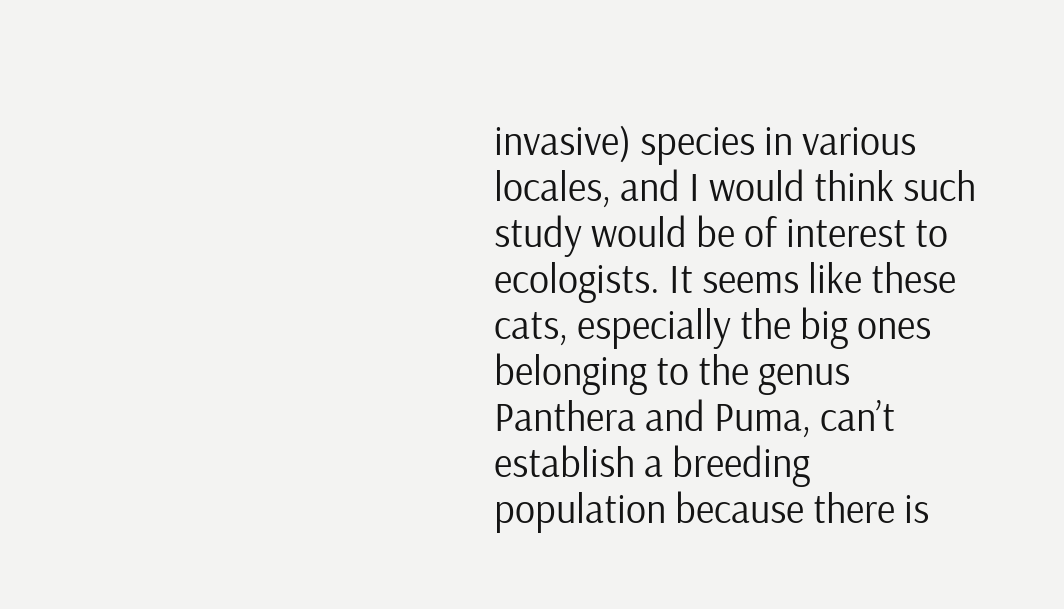invasive) species in various locales, and I would think such study would be of interest to ecologists. It seems like these cats, especially the big ones belonging to the genus Panthera and Puma, can’t establish a breeding population because there is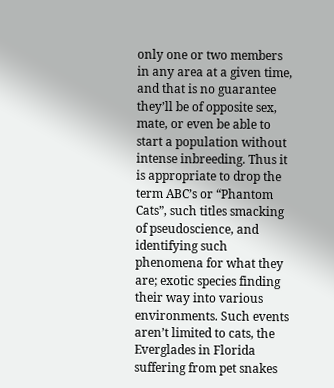only one or two members in any area at a given time, and that is no guarantee they’ll be of opposite sex, mate, or even be able to start a population without intense inbreeding. Thus it is appropriate to drop the term ABC’s or “Phantom Cats”, such titles smacking of pseudoscience, and identifying such phenomena for what they are; exotic species finding their way into various environments. Such events aren’t limited to cats, the Everglades in Florida suffering from pet snakes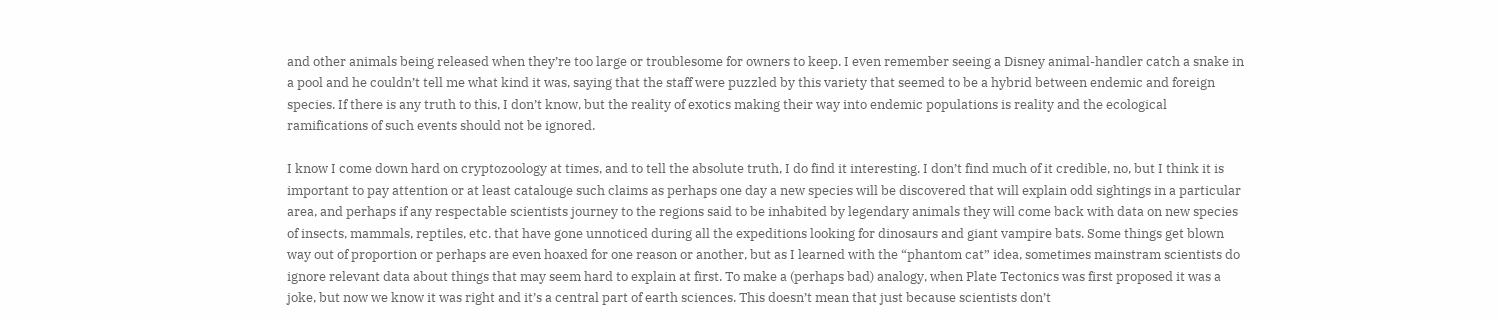and other animals being released when they’re too large or troublesome for owners to keep. I even remember seeing a Disney animal-handler catch a snake in a pool and he couldn’t tell me what kind it was, saying that the staff were puzzled by this variety that seemed to be a hybrid between endemic and foreign species. If there is any truth to this, I don’t know, but the reality of exotics making their way into endemic populations is reality and the ecological ramifications of such events should not be ignored.

I know I come down hard on cryptozoology at times, and to tell the absolute truth, I do find it interesting. I don’t find much of it credible, no, but I think it is important to pay attention or at least catalouge such claims as perhaps one day a new species will be discovered that will explain odd sightings in a particular area, and perhaps if any respectable scientists journey to the regions said to be inhabited by legendary animals they will come back with data on new species of insects, mammals, reptiles, etc. that have gone unnoticed during all the expeditions looking for dinosaurs and giant vampire bats. Some things get blown way out of proportion or perhaps are even hoaxed for one reason or another, but as I learned with the “phantom cat” idea, sometimes mainstram scientists do ignore relevant data about things that may seem hard to explain at first. To make a (perhaps bad) analogy, when Plate Tectonics was first proposed it was a joke, but now we know it was right and it’s a central part of earth sciences. This doesn’t mean that just because scientists don’t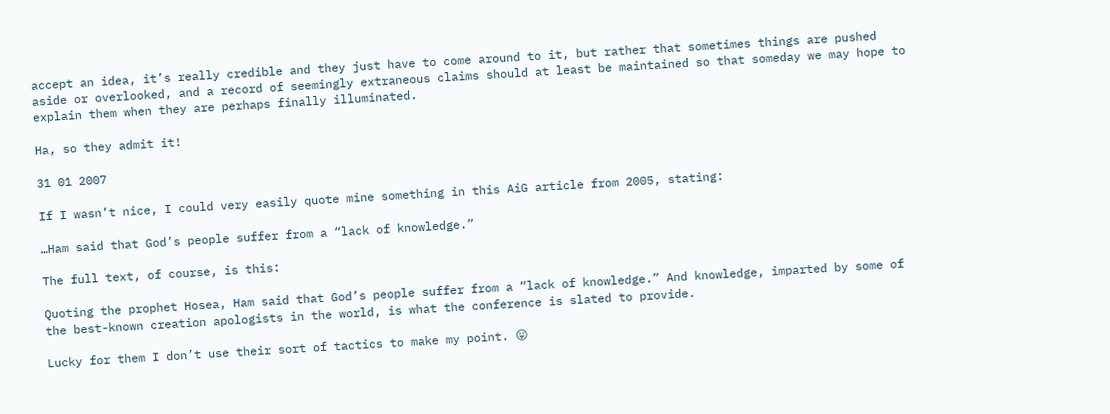accept an idea, it’s really credible and they just have to come around to it, but rather that sometimes things are pushed aside or overlooked, and a record of seemingly extraneous claims should at least be maintained so that someday we may hope to explain them when they are perhaps finally illuminated.

Ha, so they admit it!

31 01 2007

If I wasn’t nice, I could very easily quote mine something in this AiG article from 2005, stating:

…Ham said that God’s people suffer from a “lack of knowledge.”

The full text, of course, is this:

Quoting the prophet Hosea, Ham said that God’s people suffer from a “lack of knowledge.” And knowledge, imparted by some of the best-known creation apologists in the world, is what the conference is slated to provide.

Lucky for them I don’t use their sort of tactics to make my point. 😛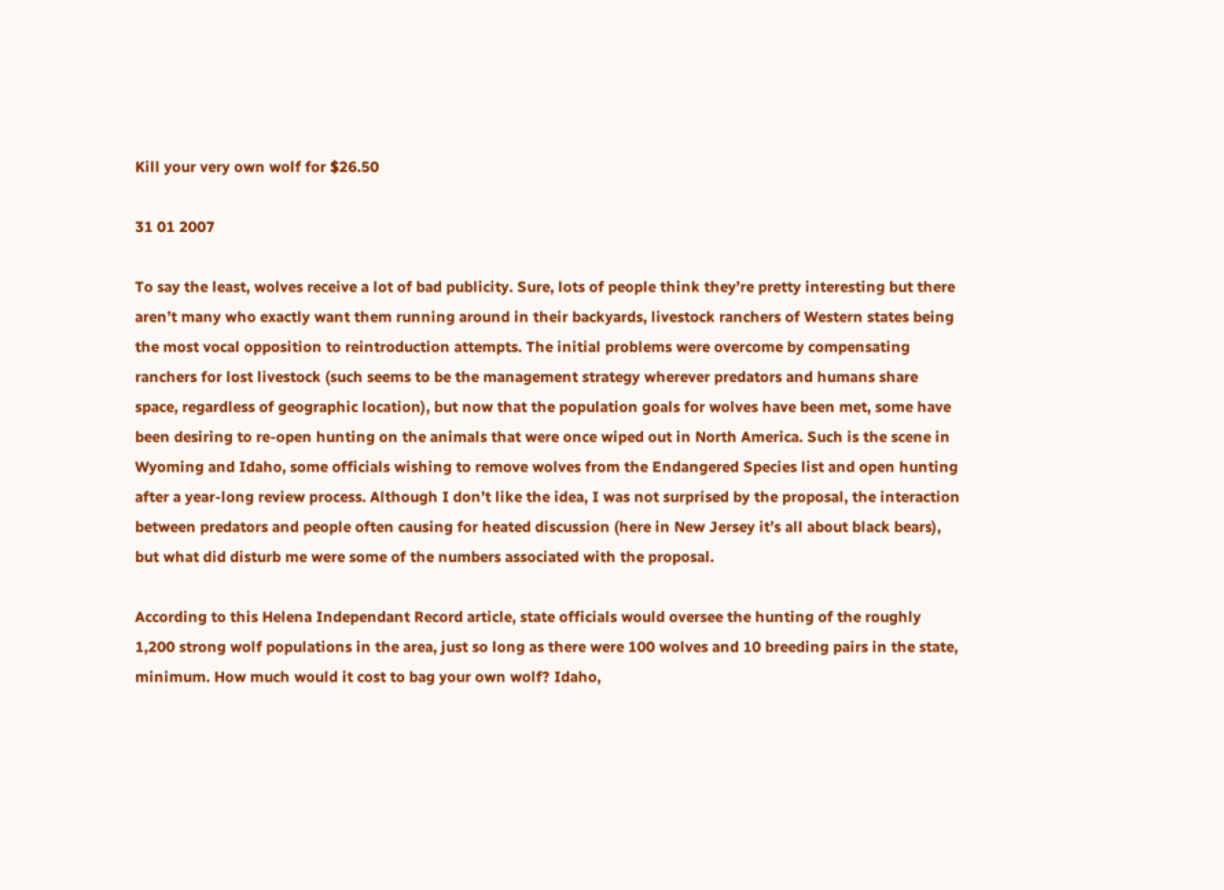Kill your very own wolf for $26.50

31 01 2007

To say the least, wolves receive a lot of bad publicity. Sure, lots of people think they’re pretty interesting but there aren’t many who exactly want them running around in their backyards, livestock ranchers of Western states being the most vocal opposition to reintroduction attempts. The initial problems were overcome by compensating ranchers for lost livestock (such seems to be the management strategy wherever predators and humans share space, regardless of geographic location), but now that the population goals for wolves have been met, some have been desiring to re-open hunting on the animals that were once wiped out in North America. Such is the scene in Wyoming and Idaho, some officials wishing to remove wolves from the Endangered Species list and open hunting after a year-long review process. Although I don’t like the idea, I was not surprised by the proposal, the interaction between predators and people often causing for heated discussion (here in New Jersey it’s all about black bears), but what did disturb me were some of the numbers associated with the proposal.

According to this Helena Independant Record article, state officials would oversee the hunting of the roughly 1,200 strong wolf populations in the area, just so long as there were 100 wolves and 10 breeding pairs in the state, minimum. How much would it cost to bag your own wolf? Idaho,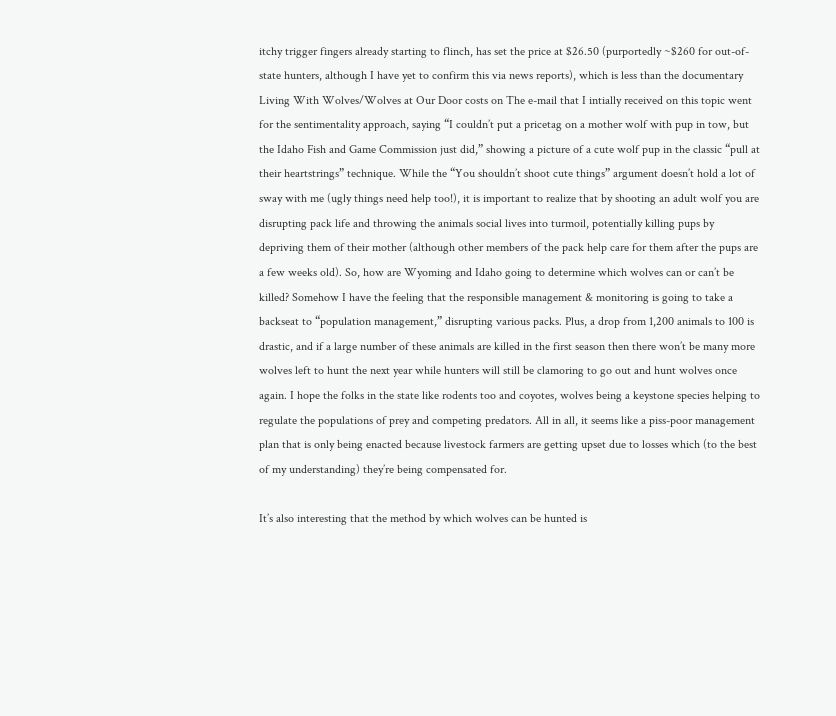itchy trigger fingers already starting to flinch, has set the price at $26.50 (purportedly ~$260 for out-of-state hunters, although I have yet to confirm this via news reports), which is less than the documentary Living With Wolves/Wolves at Our Door costs on The e-mail that I intially received on this topic went for the sentimentality approach, saying “I couldn’t put a pricetag on a mother wolf with pup in tow, but the Idaho Fish and Game Commission just did,” showing a picture of a cute wolf pup in the classic “pull at their heartstrings” technique. While the “You shouldn’t shoot cute things” argument doesn’t hold a lot of sway with me (ugly things need help too!), it is important to realize that by shooting an adult wolf you are disrupting pack life and throwing the animals social lives into turmoil, potentially killing pups by depriving them of their mother (although other members of the pack help care for them after the pups are a few weeks old). So, how are Wyoming and Idaho going to determine which wolves can or can’t be killed? Somehow I have the feeling that the responsible management & monitoring is going to take a backseat to “population management,” disrupting various packs. Plus, a drop from 1,200 animals to 100 is drastic, and if a large number of these animals are killed in the first season then there won’t be many more wolves left to hunt the next year while hunters will still be clamoring to go out and hunt wolves once again. I hope the folks in the state like rodents too and coyotes, wolves being a keystone species helping to regulate the populations of prey and competing predators. All in all, it seems like a piss-poor management plan that is only being enacted because livestock farmers are getting upset due to losses which (to the best of my understanding) they’re being compensated for.

It’s also interesting that the method by which wolves can be hunted is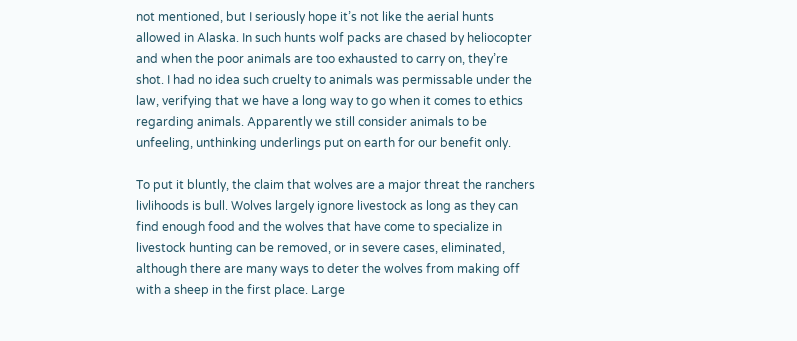not mentioned, but I seriously hope it’s not like the aerial hunts allowed in Alaska. In such hunts wolf packs are chased by heliocopter and when the poor animals are too exhausted to carry on, they’re shot. I had no idea such cruelty to animals was permissable under the law, verifying that we have a long way to go when it comes to ethics regarding animals. Apparently we still consider animals to be unfeeling, unthinking underlings put on earth for our benefit only.

To put it bluntly, the claim that wolves are a major threat the ranchers livlihoods is bull. Wolves largely ignore livestock as long as they can find enough food and the wolves that have come to specialize in livestock hunting can be removed, or in severe cases, eliminated, although there are many ways to deter the wolves from making off with a sheep in the first place. Large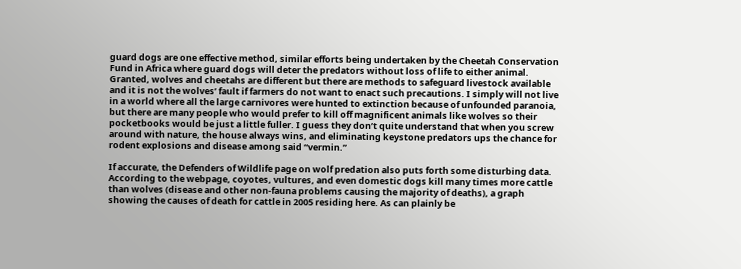guard dogs are one effective method, similar efforts being undertaken by the Cheetah Conservation Fund in Africa where guard dogs will deter the predators without loss of life to either animal. Granted, wolves and cheetahs are different but there are methods to safeguard livestock available and it is not the wolves’ fault if farmers do not want to enact such precautions. I simply will not live in a world where all the large carnivores were hunted to extinction because of unfounded paranoia, but there are many people who would prefer to kill off magnificent animals like wolves so their pocketbooks would be just a little fuller. I guess they don’t quite understand that when you screw around with nature, the house always wins, and eliminating keystone predators ups the chance for rodent explosions and disease among said “vermin.”

If accurate, the Defenders of Wildlife page on wolf predation also puts forth some disturbing data. According to the webpage, coyotes, vultures, and even domestic dogs kill many times more cattle than wolves (disease and other non-fauna problems causing the majority of deaths), a graph showing the causes of death for cattle in 2005 residing here. As can plainly be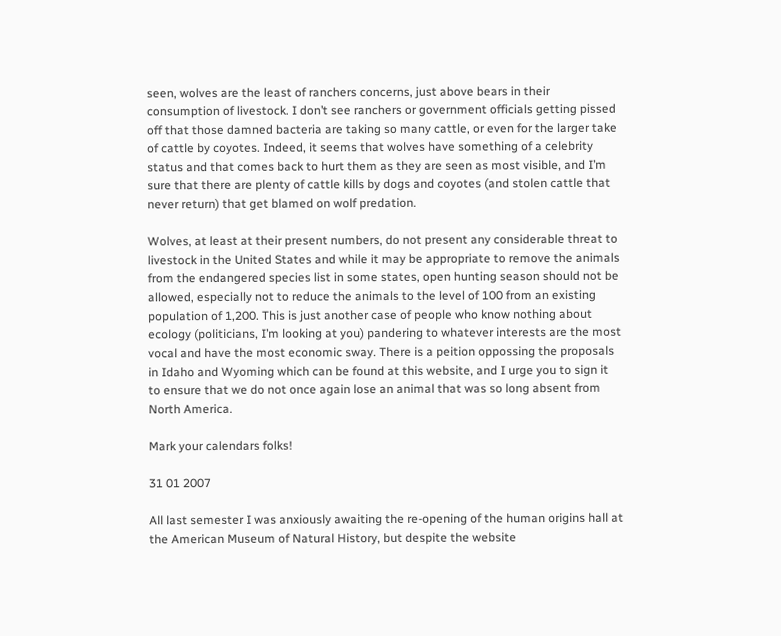seen, wolves are the least of ranchers concerns, just above bears in their consumption of livestock. I don’t see ranchers or government officials getting pissed off that those damned bacteria are taking so many cattle, or even for the larger take of cattle by coyotes. Indeed, it seems that wolves have something of a celebrity status and that comes back to hurt them as they are seen as most visible, and I’m sure that there are plenty of cattle kills by dogs and coyotes (and stolen cattle that never return) that get blamed on wolf predation.

Wolves, at least at their present numbers, do not present any considerable threat to livestock in the United States and while it may be appropriate to remove the animals from the endangered species list in some states, open hunting season should not be allowed, especially not to reduce the animals to the level of 100 from an existing population of 1,200. This is just another case of people who know nothing about ecology (politicians, I’m looking at you) pandering to whatever interests are the most vocal and have the most economic sway. There is a peition oppossing the proposals in Idaho and Wyoming which can be found at this website, and I urge you to sign it to ensure that we do not once again lose an animal that was so long absent from North America.

Mark your calendars folks!

31 01 2007

All last semester I was anxiously awaiting the re-opening of the human origins hall at the American Museum of Natural History, but despite the website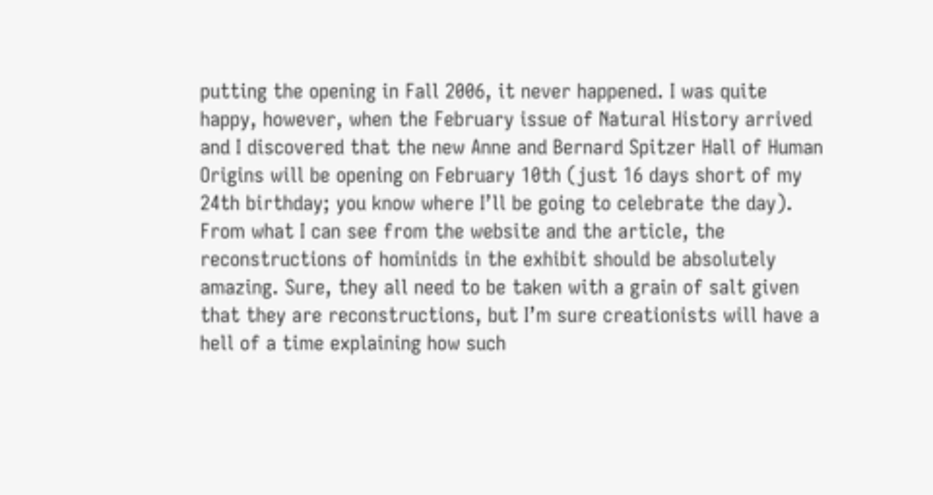putting the opening in Fall 2006, it never happened. I was quite happy, however, when the February issue of Natural History arrived and I discovered that the new Anne and Bernard Spitzer Hall of Human Origins will be opening on February 10th (just 16 days short of my 24th birthday; you know where I’ll be going to celebrate the day). From what I can see from the website and the article, the reconstructions of hominids in the exhibit should be absolutely amazing. Sure, they all need to be taken with a grain of salt given that they are reconstructions, but I’m sure creationists will have a hell of a time explaining how such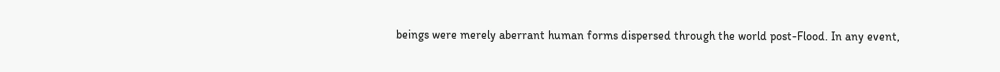beings were merely aberrant human forms dispersed through the world post-Flood. In any event,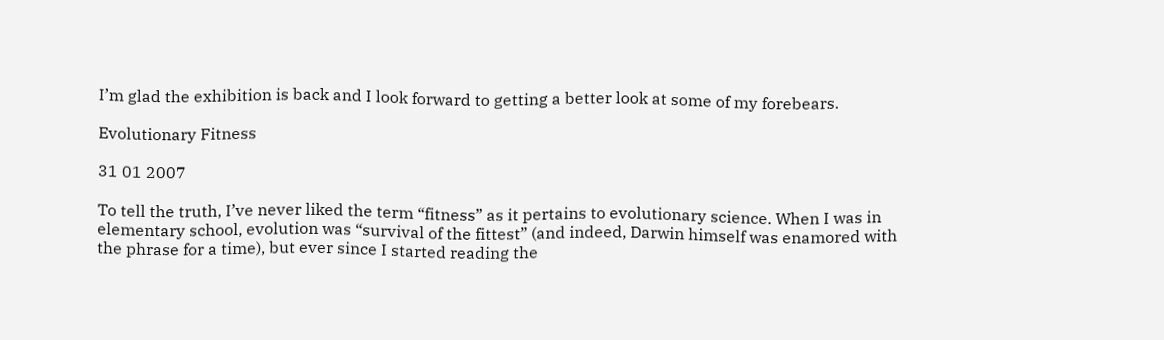I’m glad the exhibition is back and I look forward to getting a better look at some of my forebears.

Evolutionary Fitness

31 01 2007

To tell the truth, I’ve never liked the term “fitness” as it pertains to evolutionary science. When I was in elementary school, evolution was “survival of the fittest” (and indeed, Darwin himself was enamored with the phrase for a time), but ever since I started reading the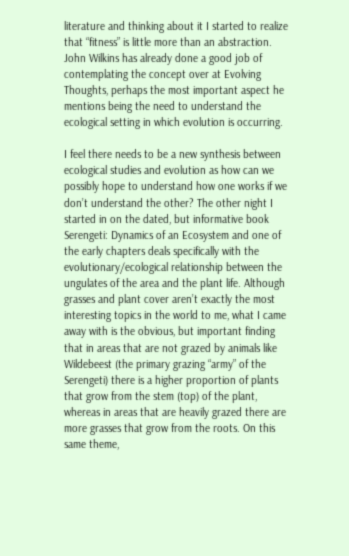literature and thinking about it I started to realize that “fitness” is little more than an abstraction. John Wilkins has already done a good job of contemplating the concept over at Evolving Thoughts, perhaps the most important aspect he mentions being the need to understand the ecological setting in which evolution is occurring.

I feel there needs to be a new synthesis between ecological studies and evolution as how can we possibly hope to understand how one works if we don’t understand the other? The other night I started in on the dated, but informative book Serengeti: Dynamics of an Ecosystem and one of the early chapters deals specifically with the evolutionary/ecological relationship between the ungulates of the area and the plant life. Although grasses and plant cover aren’t exactly the most interesting topics in the world to me, what I came away with is the obvious, but important finding that in areas that are not grazed by animals like Wildebeest (the primary grazing “army” of the Serengeti) there is a higher proportion of plants that grow from the stem (top) of the plant, whereas in areas that are heavily grazed there are more grasses that grow from the roots. On this same theme,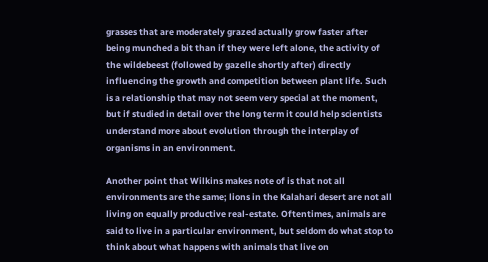grasses that are moderately grazed actually grow faster after being munched a bit than if they were left alone, the activity of the wildebeest (followed by gazelle shortly after) directly influencing the growth and competition between plant life. Such is a relationship that may not seem very special at the moment, but if studied in detail over the long term it could help scientists understand more about evolution through the interplay of organisms in an environment.

Another point that Wilkins makes note of is that not all environments are the same; lions in the Kalahari desert are not all living on equally productive real-estate. Oftentimes, animals are said to live in a particular environment, but seldom do what stop to think about what happens with animals that live on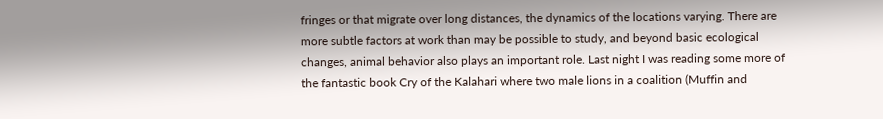fringes or that migrate over long distances, the dynamics of the locations varying. There are more subtle factors at work than may be possible to study, and beyond basic ecological changes, animal behavior also plays an important role. Last night I was reading some more of the fantastic book Cry of the Kalahari where two male lions in a coalition (Muffin and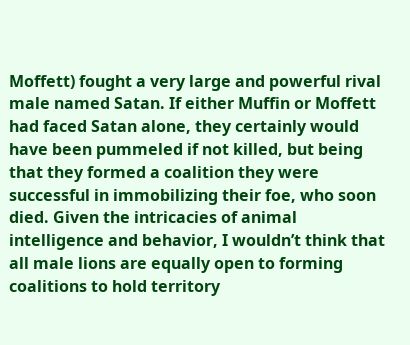Moffett) fought a very large and powerful rival male named Satan. If either Muffin or Moffett had faced Satan alone, they certainly would have been pummeled if not killed, but being that they formed a coalition they were successful in immobilizing their foe, who soon died. Given the intricacies of animal intelligence and behavior, I wouldn’t think that all male lions are equally open to forming coalitions to hold territory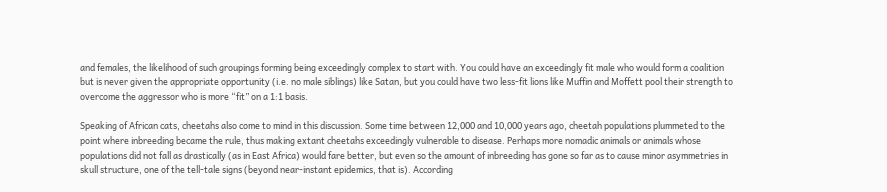and females, the likelihood of such groupings forming being exceedingly complex to start with. You could have an exceedingly fit male who would form a coalition but is never given the appropriate opportunity (i.e. no male siblings) like Satan, but you could have two less-fit lions like Muffin and Moffett pool their strength to overcome the aggressor who is more “fit” on a 1:1 basis.

Speaking of African cats, cheetahs also come to mind in this discussion. Some time between 12,000 and 10,000 years ago, cheetah populations plummeted to the point where inbreeding became the rule, thus making extant cheetahs exceedingly vulnerable to disease. Perhaps more nomadic animals or animals whose populations did not fall as drastically (as in East Africa) would fare better, but even so the amount of inbreeding has gone so far as to cause minor asymmetries in skull structure, one of the tell-tale signs (beyond near-instant epidemics, that is). According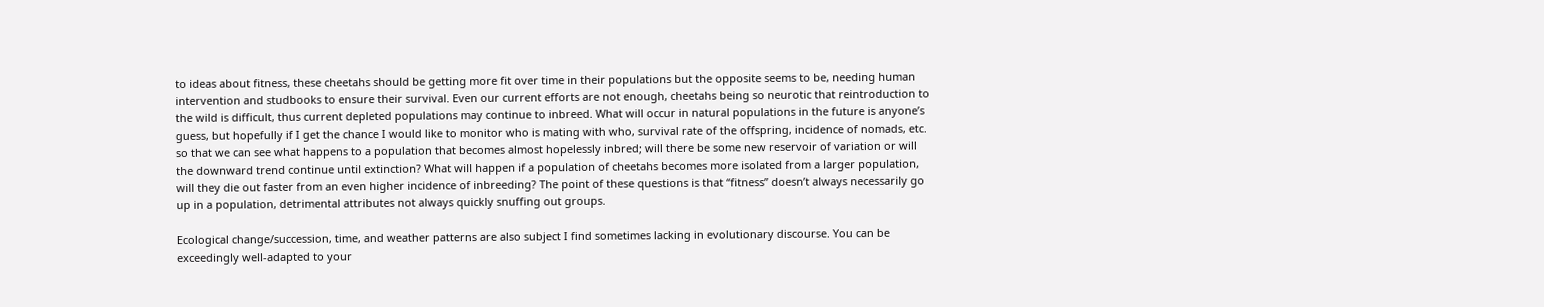to ideas about fitness, these cheetahs should be getting more fit over time in their populations but the opposite seems to be, needing human intervention and studbooks to ensure their survival. Even our current efforts are not enough, cheetahs being so neurotic that reintroduction to the wild is difficult, thus current depleted populations may continue to inbreed. What will occur in natural populations in the future is anyone’s guess, but hopefully if I get the chance I would like to monitor who is mating with who, survival rate of the offspring, incidence of nomads, etc. so that we can see what happens to a population that becomes almost hopelessly inbred; will there be some new reservoir of variation or will the downward trend continue until extinction? What will happen if a population of cheetahs becomes more isolated from a larger population, will they die out faster from an even higher incidence of inbreeding? The point of these questions is that “fitness” doesn’t always necessarily go up in a population, detrimental attributes not always quickly snuffing out groups.

Ecological change/succession, time, and weather patterns are also subject I find sometimes lacking in evolutionary discourse. You can be exceedingly well-adapted to your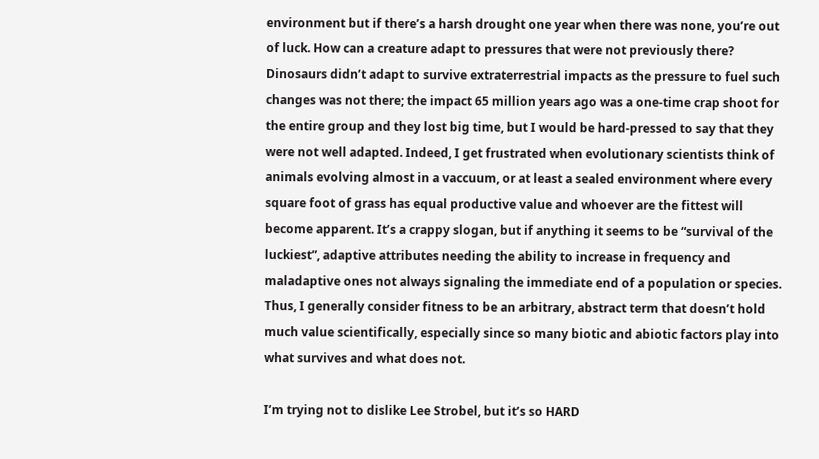environment but if there’s a harsh drought one year when there was none, you’re out of luck. How can a creature adapt to pressures that were not previously there? Dinosaurs didn’t adapt to survive extraterrestrial impacts as the pressure to fuel such changes was not there; the impact 65 million years ago was a one-time crap shoot for the entire group and they lost big time, but I would be hard-pressed to say that they were not well adapted. Indeed, I get frustrated when evolutionary scientists think of animals evolving almost in a vaccuum, or at least a sealed environment where every square foot of grass has equal productive value and whoever are the fittest will become apparent. It’s a crappy slogan, but if anything it seems to be “survival of the luckiest”, adaptive attributes needing the ability to increase in frequency and maladaptive ones not always signaling the immediate end of a population or species. Thus, I generally consider fitness to be an arbitrary, abstract term that doesn’t hold much value scientifically, especially since so many biotic and abiotic factors play into what survives and what does not.

I’m trying not to dislike Lee Strobel, but it’s so HARD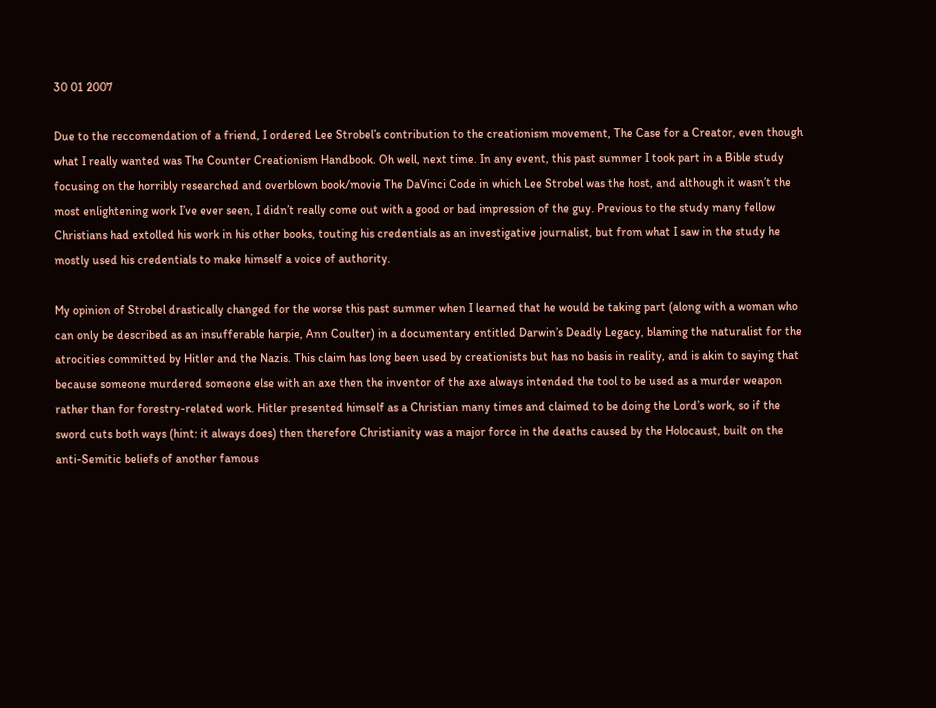30 01 2007

Due to the reccomendation of a friend, I ordered Lee Strobel’s contribution to the creationism movement, The Case for a Creator, even though what I really wanted was The Counter Creationism Handbook. Oh well, next time. In any event, this past summer I took part in a Bible study focusing on the horribly researched and overblown book/movie The DaVinci Code in which Lee Strobel was the host, and although it wasn’t the most enlightening work I’ve ever seen, I didn’t really come out with a good or bad impression of the guy. Previous to the study many fellow Christians had extolled his work in his other books, touting his credentials as an investigative journalist, but from what I saw in the study he mostly used his credentials to make himself a voice of authority.

My opinion of Strobel drastically changed for the worse this past summer when I learned that he would be taking part (along with a woman who can only be described as an insufferable harpie, Ann Coulter) in a documentary entitled Darwin’s Deadly Legacy, blaming the naturalist for the atrocities committed by Hitler and the Nazis. This claim has long been used by creationists but has no basis in reality, and is akin to saying that because someone murdered someone else with an axe then the inventor of the axe always intended the tool to be used as a murder weapon rather than for forestry-related work. Hitler presented himself as a Christian many times and claimed to be doing the Lord’s work, so if the sword cuts both ways (hint: it always does) then therefore Christianity was a major force in the deaths caused by the Holocaust, built on the anti-Semitic beliefs of another famous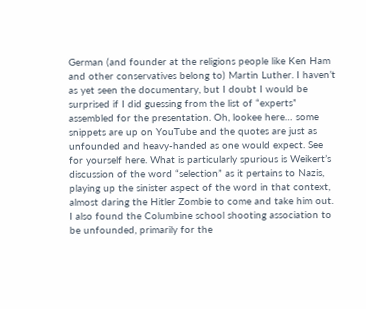German (and founder at the religions people like Ken Ham and other conservatives belong to) Martin Luther. I haven’t as yet seen the documentary, but I doubt I would be surprised if I did guessing from the list of “experts” assembled for the presentation. Oh, lookee here… some snippets are up on YouTube and the quotes are just as unfounded and heavy-handed as one would expect. See for yourself here. What is particularly spurious is Weikert’s discussion of the word “selection” as it pertains to Nazis, playing up the sinister aspect of the word in that context, almost daring the Hitler Zombie to come and take him out. I also found the Columbine school shooting association to be unfounded, primarily for the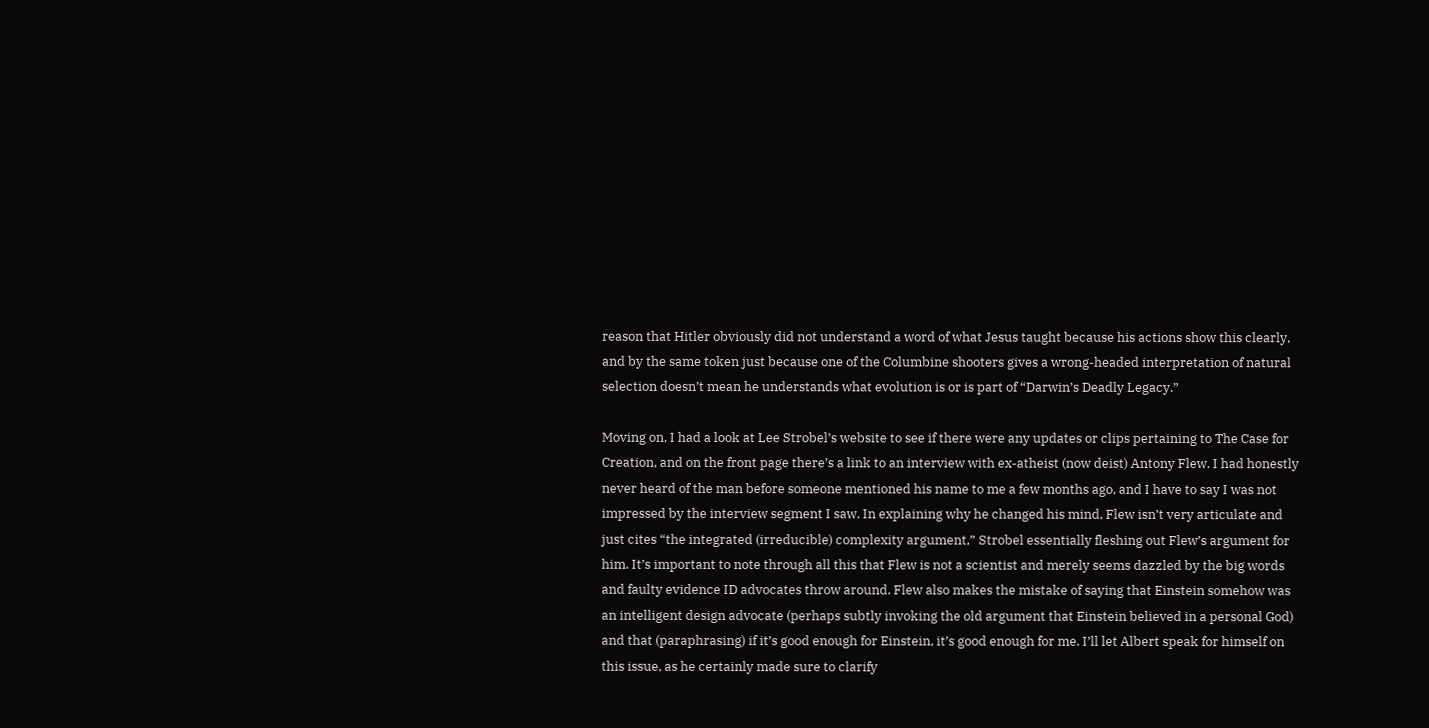reason that Hitler obviously did not understand a word of what Jesus taught because his actions show this clearly, and by the same token just because one of the Columbine shooters gives a wrong-headed interpretation of natural selection doesn’t mean he understands what evolution is or is part of “Darwin’s Deadly Legacy.”

Moving on, I had a look at Lee Strobel’s website to see if there were any updates or clips pertaining to The Case for Creation, and on the front page there’s a link to an interview with ex-atheist (now deist) Antony Flew. I had honestly never heard of the man before someone mentioned his name to me a few months ago, and I have to say I was not impressed by the interview segment I saw. In explaining why he changed his mind, Flew isn’t very articulate and just cites “the integrated (irreducible) complexity argument,” Strobel essentially fleshing out Flew’s argument for him. It’s important to note through all this that Flew is not a scientist and merely seems dazzled by the big words and faulty evidence ID advocates throw around. Flew also makes the mistake of saying that Einstein somehow was an intelligent design advocate (perhaps subtly invoking the old argument that Einstein believed in a personal God) and that (paraphrasing) if it’s good enough for Einstein, it’s good enough for me. I’ll let Albert speak for himself on this issue, as he certainly made sure to clarify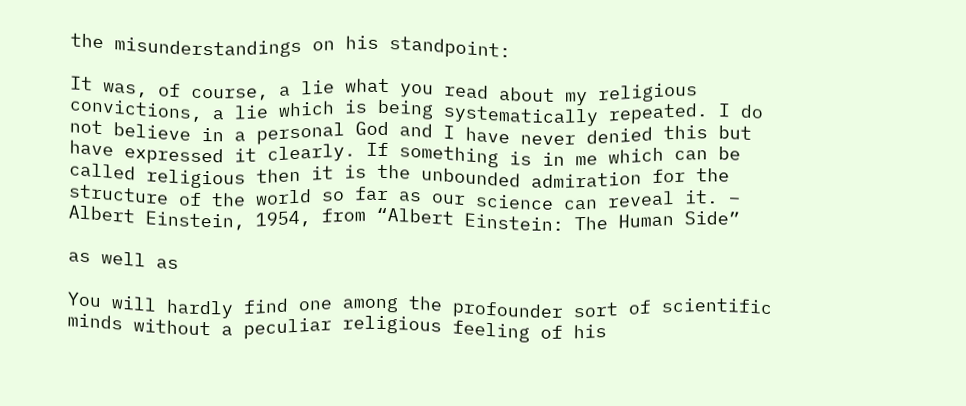the misunderstandings on his standpoint:

It was, of course, a lie what you read about my religious convictions, a lie which is being systematically repeated. I do not believe in a personal God and I have never denied this but have expressed it clearly. If something is in me which can be called religious then it is the unbounded admiration for the structure of the world so far as our science can reveal it. – Albert Einstein, 1954, from “Albert Einstein: The Human Side”

as well as

You will hardly find one among the profounder sort of scientific minds without a peculiar religious feeling of his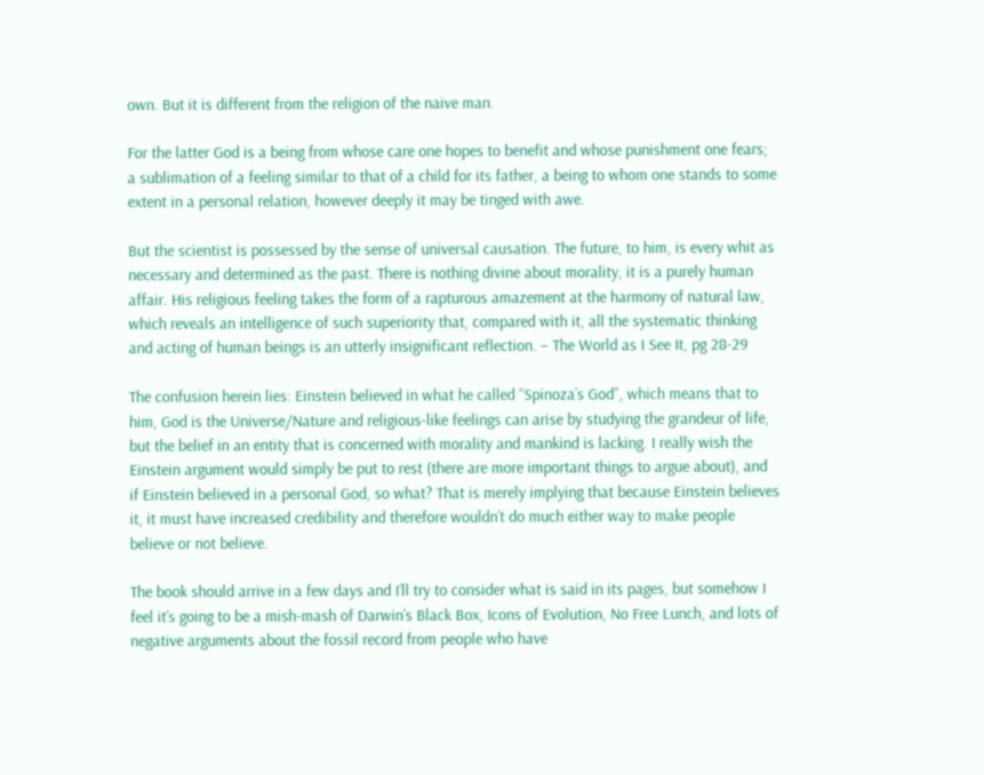own. But it is different from the religion of the naive man.

For the latter God is a being from whose care one hopes to benefit and whose punishment one fears; a sublimation of a feeling similar to that of a child for its father, a being to whom one stands to some extent in a personal relation, however deeply it may be tinged with awe.

But the scientist is possessed by the sense of universal causation. The future, to him, is every whit as necessary and determined as the past. There is nothing divine about morality, it is a purely human affair. His religious feeling takes the form of a rapturous amazement at the harmony of natural law, which reveals an intelligence of such superiority that, compared with it, all the systematic thinking and acting of human beings is an utterly insignificant reflection. – The World as I See It, pg 28-29

The confusion herein lies: Einstein believed in what he called “Spinoza’s God”, which means that to him, God is the Universe/Nature and religious-like feelings can arise by studying the grandeur of life, but the belief in an entity that is concerned with morality and mankind is lacking. I really wish the Einstein argument would simply be put to rest (there are more important things to argue about), and if Einstein believed in a personal God, so what? That is merely implying that because Einstein believes it, it must have increased credibility and therefore wouldn’t do much either way to make people believe or not believe.

The book should arrive in a few days and I’ll try to consider what is said in its pages, but somehow I feel it’s going to be a mish-mash of Darwin’s Black Box, Icons of Evolution, No Free Lunch, and lots of negative arguments about the fossil record from people who have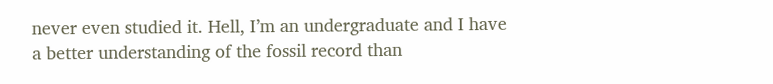never even studied it. Hell, I’m an undergraduate and I have a better understanding of the fossil record than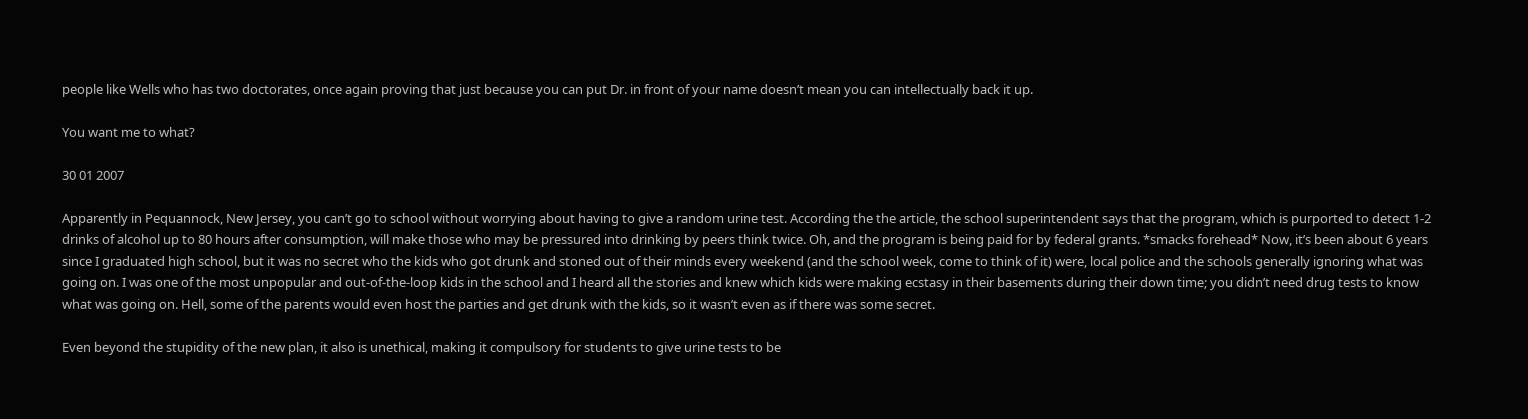people like Wells who has two doctorates, once again proving that just because you can put Dr. in front of your name doesn’t mean you can intellectually back it up.

You want me to what?

30 01 2007

Apparently in Pequannock, New Jersey, you can’t go to school without worrying about having to give a random urine test. According the the article, the school superintendent says that the program, which is purported to detect 1-2 drinks of alcohol up to 80 hours after consumption, will make those who may be pressured into drinking by peers think twice. Oh, and the program is being paid for by federal grants. *smacks forehead* Now, it’s been about 6 years since I graduated high school, but it was no secret who the kids who got drunk and stoned out of their minds every weekend (and the school week, come to think of it) were, local police and the schools generally ignoring what was going on. I was one of the most unpopular and out-of-the-loop kids in the school and I heard all the stories and knew which kids were making ecstasy in their basements during their down time; you didn’t need drug tests to know what was going on. Hell, some of the parents would even host the parties and get drunk with the kids, so it wasn’t even as if there was some secret.

Even beyond the stupidity of the new plan, it also is unethical, making it compulsory for students to give urine tests to be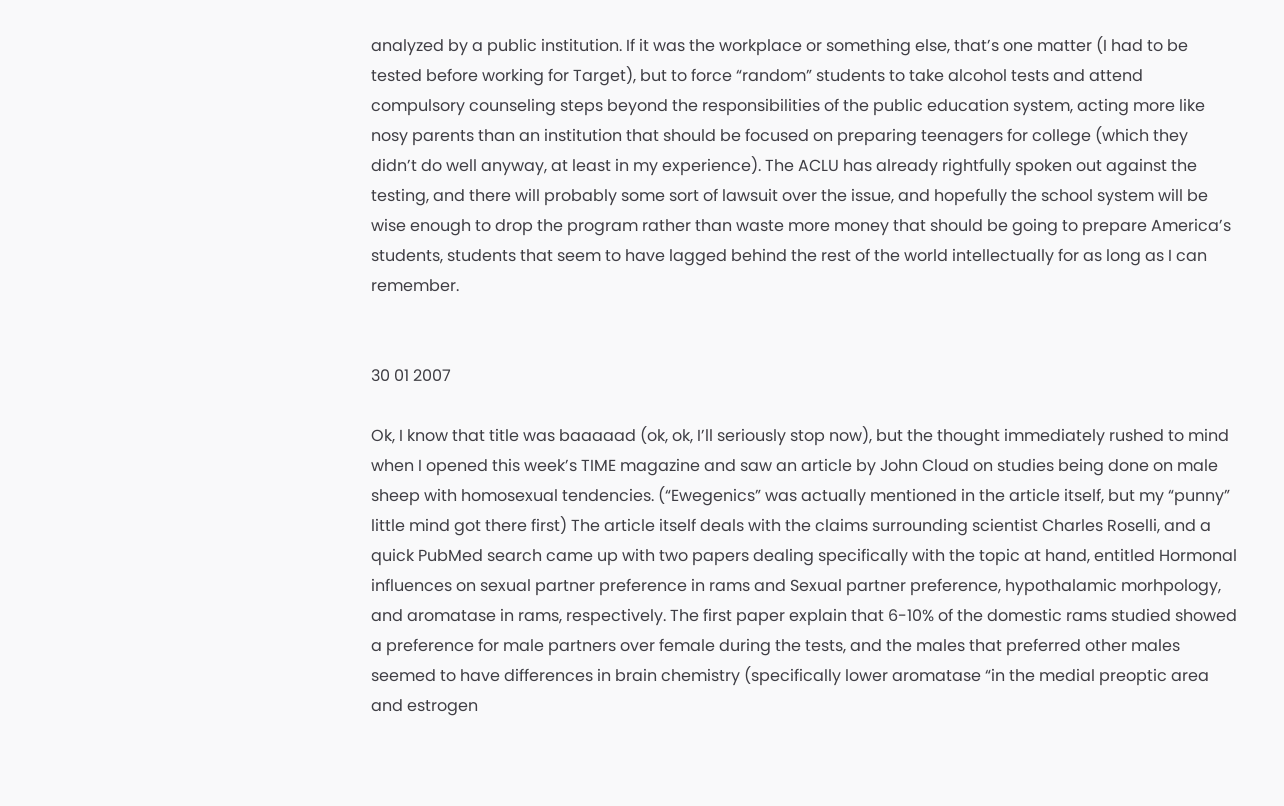analyzed by a public institution. If it was the workplace or something else, that’s one matter (I had to be tested before working for Target), but to force “random” students to take alcohol tests and attend compulsory counseling steps beyond the responsibilities of the public education system, acting more like nosy parents than an institution that should be focused on preparing teenagers for college (which they didn’t do well anyway, at least in my experience). The ACLU has already rightfully spoken out against the testing, and there will probably some sort of lawsuit over the issue, and hopefully the school system will be wise enough to drop the program rather than waste more money that should be going to prepare America’s students, students that seem to have lagged behind the rest of the world intellectually for as long as I can remember.


30 01 2007

Ok, I know that title was baaaaad (ok, ok, I’ll seriously stop now), but the thought immediately rushed to mind when I opened this week’s TIME magazine and saw an article by John Cloud on studies being done on male sheep with homosexual tendencies. (“Ewegenics” was actually mentioned in the article itself, but my “punny” little mind got there first) The article itself deals with the claims surrounding scientist Charles Roselli, and a quick PubMed search came up with two papers dealing specifically with the topic at hand, entitled Hormonal influences on sexual partner preference in rams and Sexual partner preference, hypothalamic morhpology, and aromatase in rams, respectively. The first paper explain that 6-10% of the domestic rams studied showed a preference for male partners over female during the tests, and the males that preferred other males seemed to have differences in brain chemistry (specifically lower aromatase “in the medial preoptic area and estrogen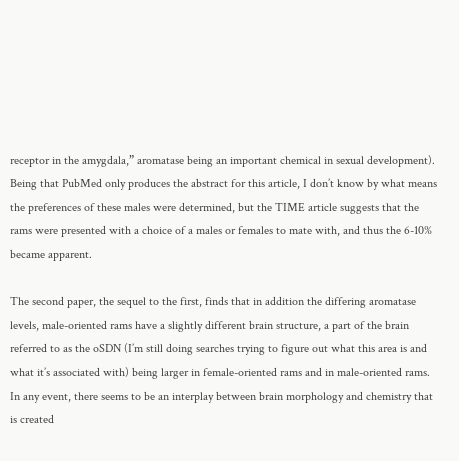receptor in the amygdala,” aromatase being an important chemical in sexual development). Being that PubMed only produces the abstract for this article, I don’t know by what means the preferences of these males were determined, but the TIME article suggests that the rams were presented with a choice of a males or females to mate with, and thus the 6-10% became apparent.

The second paper, the sequel to the first, finds that in addition the differing aromatase levels, male-oriented rams have a slightly different brain structure, a part of the brain referred to as the oSDN (I’m still doing searches trying to figure out what this area is and what it’s associated with) being larger in female-oriented rams and in male-oriented rams. In any event, there seems to be an interplay between brain morphology and chemistry that is created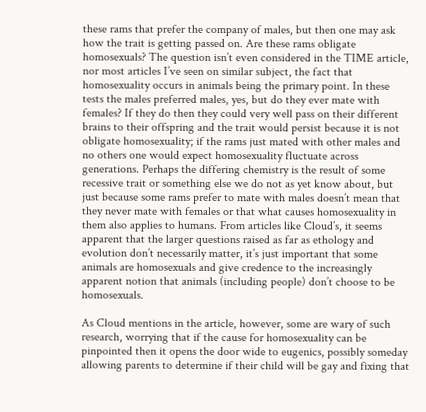these rams that prefer the company of males, but then one may ask how the trait is getting passed on. Are these rams obligate homosexuals? The question isn’t even considered in the TIME article, nor most articles I’ve seen on similar subject, the fact that homosexuality occurs in animals being the primary point. In these tests the males preferred males, yes, but do they ever mate with females? If they do then they could very well pass on their different brains to their offspring and the trait would persist because it is not obligate homosexuality; if the rams just mated with other males and no others one would expect homosexuality fluctuate across generations. Perhaps the differing chemistry is the result of some recessive trait or something else we do not as yet know about, but just because some rams prefer to mate with males doesn’t mean that they never mate with females or that what causes homosexuality in them also applies to humans. From articles like Cloud’s, it seems apparent that the larger questions raised as far as ethology and evolution don’t necessarily matter, it’s just important that some animals are homosexuals and give credence to the increasingly apparent notion that animals (including people) don’t choose to be homosexuals.

As Cloud mentions in the article, however, some are wary of such research, worrying that if the cause for homosexuality can be pinpointed then it opens the door wide to eugenics, possibly someday allowing parents to determine if their child will be gay and fixing that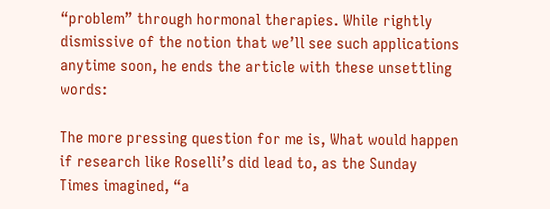“problem” through hormonal therapies. While rightly dismissive of the notion that we’ll see such applications anytime soon, he ends the article with these unsettling words:

The more pressing question for me is, What would happen if research like Roselli’s did lead to, as the Sunday Times imagined, “a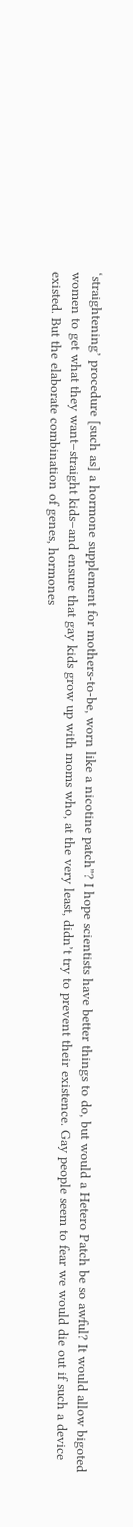‘straightening’ procedure [such as] a hormone supplement for mothers-to-be, worn like a nicotine patch”? I hope scientists have better things to do, but would a Hetero Patch be so awful? It would allow bigoted women to get what they want–straight kids–and ensure that gay kids grow up with moms who, at the very least, didn’t try to prevent their existence. Gay people seem to fear we would die out if such a device existed. But the elaborate combination of genes, hormones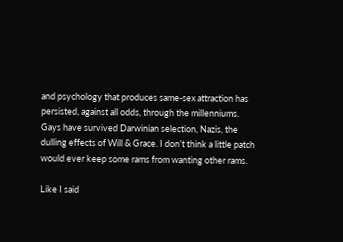and psychology that produces same-sex attraction has persisted, against all odds, through the millenniums. Gays have survived Darwinian selection, Nazis, the dulling effects of Will & Grace. I don’t think a little patch would ever keep some rams from wanting other rams.

Like I said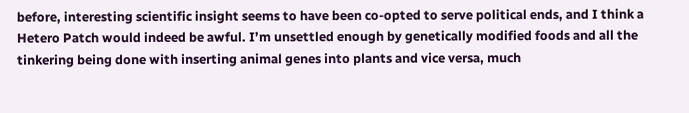before, interesting scientific insight seems to have been co-opted to serve political ends, and I think a Hetero Patch would indeed be awful. I’m unsettled enough by genetically modified foods and all the tinkering being done with inserting animal genes into plants and vice versa, much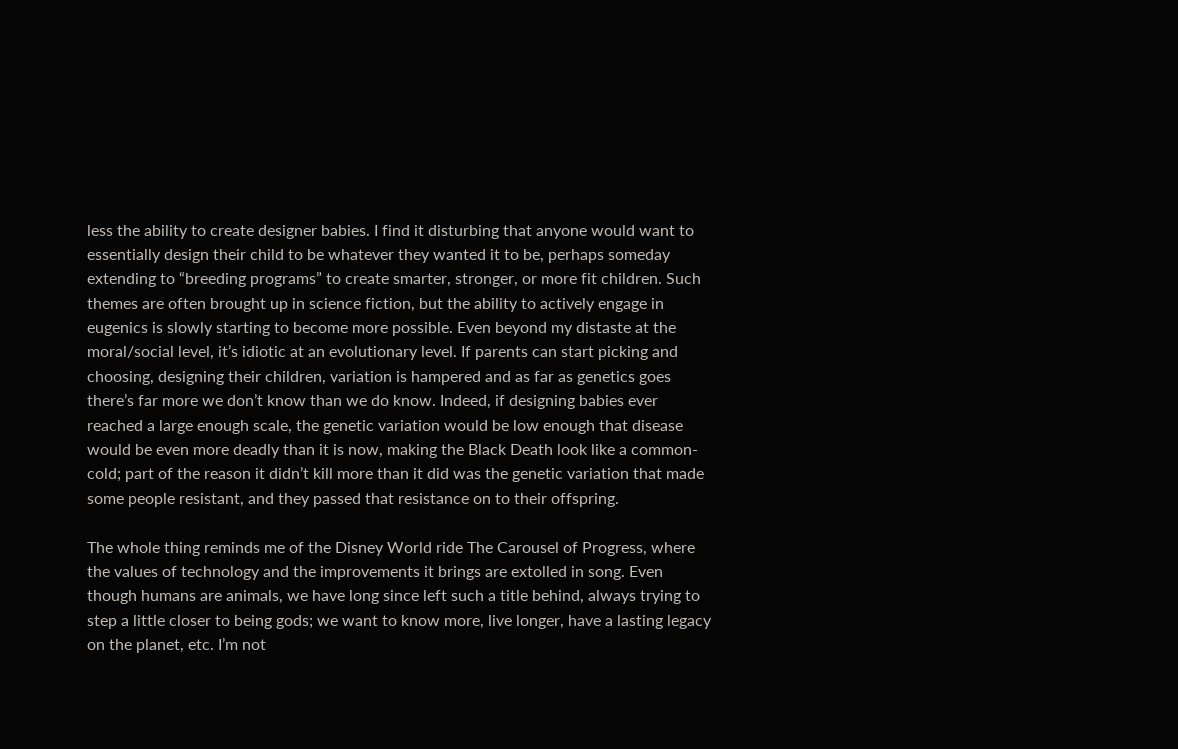less the ability to create designer babies. I find it disturbing that anyone would want to essentially design their child to be whatever they wanted it to be, perhaps someday extending to “breeding programs” to create smarter, stronger, or more fit children. Such themes are often brought up in science fiction, but the ability to actively engage in eugenics is slowly starting to become more possible. Even beyond my distaste at the moral/social level, it’s idiotic at an evolutionary level. If parents can start picking and choosing, designing their children, variation is hampered and as far as genetics goes there’s far more we don’t know than we do know. Indeed, if designing babies ever reached a large enough scale, the genetic variation would be low enough that disease would be even more deadly than it is now, making the Black Death look like a common-cold; part of the reason it didn’t kill more than it did was the genetic variation that made some people resistant, and they passed that resistance on to their offspring.

The whole thing reminds me of the Disney World ride The Carousel of Progress, where the values of technology and the improvements it brings are extolled in song. Even though humans are animals, we have long since left such a title behind, always trying to step a little closer to being gods; we want to know more, live longer, have a lasting legacy on the planet, etc. I’m not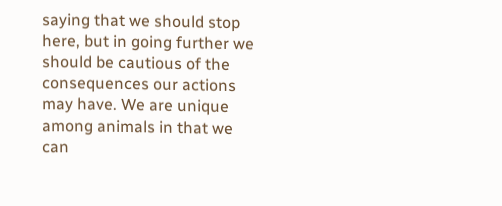saying that we should stop here, but in going further we should be cautious of the consequences our actions may have. We are unique among animals in that we can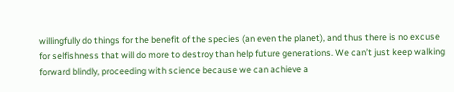willingfully do things for the benefit of the species (an even the planet), and thus there is no excuse for selfishness that will do more to destroy than help future generations. We can’t just keep walking forward blindly, proceeding with science because we can achieve a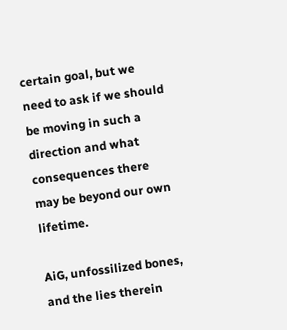certain goal, but we need to ask if we should be moving in such a direction and what consequences there may be beyond our own lifetime.

AiG, unfossilized bones, and the lies therein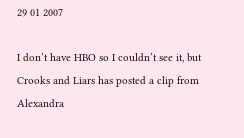29 01 2007

I don’t have HBO so I couldn’t see it, but Crooks and Liars has posted a clip from Alexandra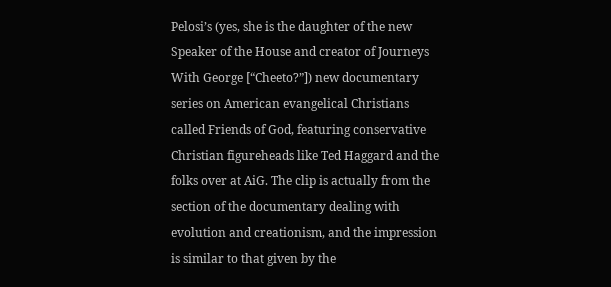Pelosi’s (yes, she is the daughter of the new Speaker of the House and creator of Journeys With George [“Cheeto?”]) new documentary series on American evangelical Christians called Friends of God, featuring conservative Christian figureheads like Ted Haggard and the folks over at AiG. The clip is actually from the section of the documentary dealing with evolution and creationism, and the impression is similar to that given by the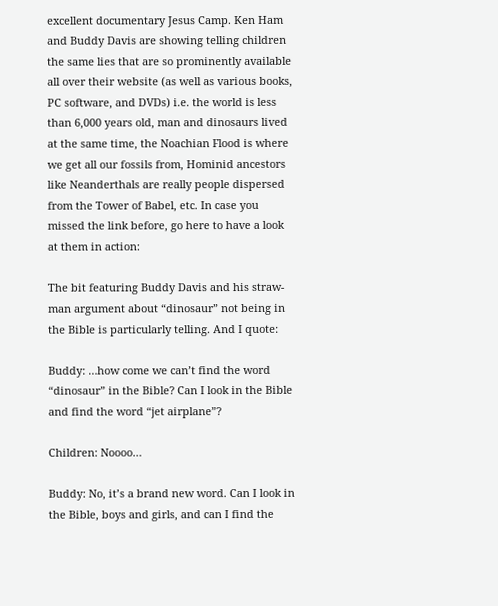excellent documentary Jesus Camp. Ken Ham and Buddy Davis are showing telling children the same lies that are so prominently available all over their website (as well as various books, PC software, and DVDs) i.e. the world is less than 6,000 years old, man and dinosaurs lived at the same time, the Noachian Flood is where we get all our fossils from, Hominid ancestors like Neanderthals are really people dispersed from the Tower of Babel, etc. In case you missed the link before, go here to have a look at them in action:

The bit featuring Buddy Davis and his straw-man argument about “dinosaur” not being in the Bible is particularly telling. And I quote:

Buddy: …how come we can’t find the word “dinosaur” in the Bible? Can I look in the Bible and find the word “jet airplane”?

Children: Noooo…

Buddy: No, it’s a brand new word. Can I look in the Bible, boys and girls, and can I find the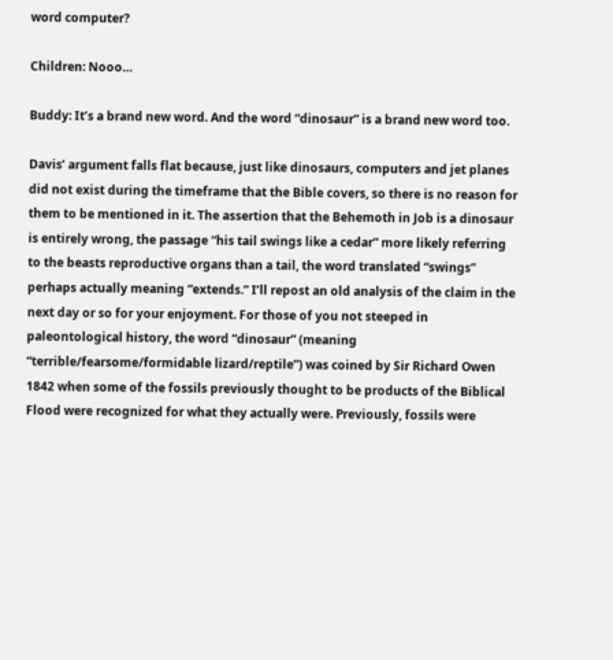word computer?

Children: Nooo…

Buddy: It’s a brand new word. And the word “dinosaur” is a brand new word too.

Davis’ argument falls flat because, just like dinosaurs, computers and jet planes did not exist during the timeframe that the Bible covers, so there is no reason for them to be mentioned in it. The assertion that the Behemoth in Job is a dinosaur is entirely wrong, the passage “his tail swings like a cedar” more likely referring to the beasts reproductive organs than a tail, the word translated “swings” perhaps actually meaning “extends.” I’ll repost an old analysis of the claim in the next day or so for your enjoyment. For those of you not steeped in paleontological history, the word “dinosaur” (meaning “terrible/fearsome/formidable lizard/reptile”) was coined by Sir Richard Owen 1842 when some of the fossils previously thought to be products of the Biblical Flood were recognized for what they actually were. Previously, fossils were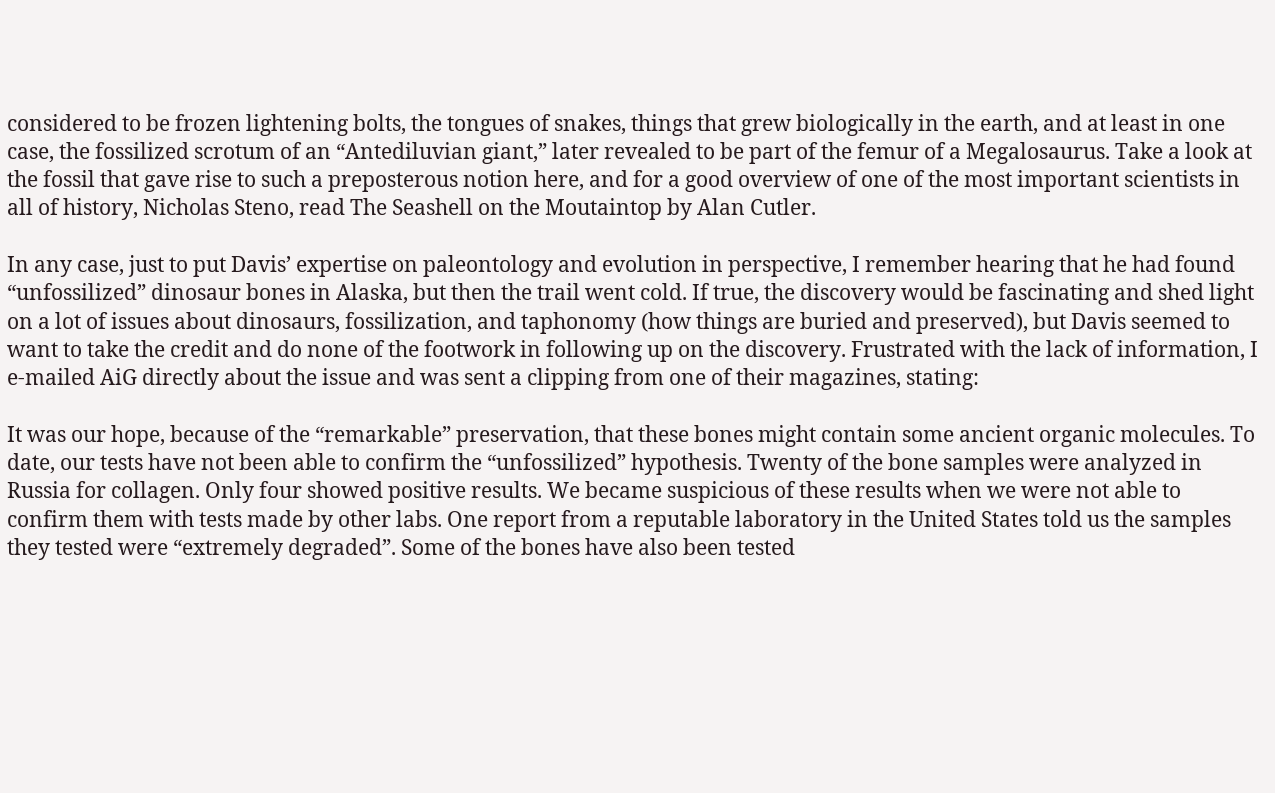considered to be frozen lightening bolts, the tongues of snakes, things that grew biologically in the earth, and at least in one case, the fossilized scrotum of an “Antediluvian giant,” later revealed to be part of the femur of a Megalosaurus. Take a look at the fossil that gave rise to such a preposterous notion here, and for a good overview of one of the most important scientists in all of history, Nicholas Steno, read The Seashell on the Moutaintop by Alan Cutler.

In any case, just to put Davis’ expertise on paleontology and evolution in perspective, I remember hearing that he had found “unfossilized” dinosaur bones in Alaska, but then the trail went cold. If true, the discovery would be fascinating and shed light on a lot of issues about dinosaurs, fossilization, and taphonomy (how things are buried and preserved), but Davis seemed to want to take the credit and do none of the footwork in following up on the discovery. Frustrated with the lack of information, I e-mailed AiG directly about the issue and was sent a clipping from one of their magazines, stating:

It was our hope, because of the “remarkable” preservation, that these bones might contain some ancient organic molecules. To date, our tests have not been able to confirm the “unfossilized” hypothesis. Twenty of the bone samples were analyzed in Russia for collagen. Only four showed positive results. We became suspicious of these results when we were not able to confirm them with tests made by other labs. One report from a reputable laboratory in the United States told us the samples they tested were “extremely degraded”. Some of the bones have also been tested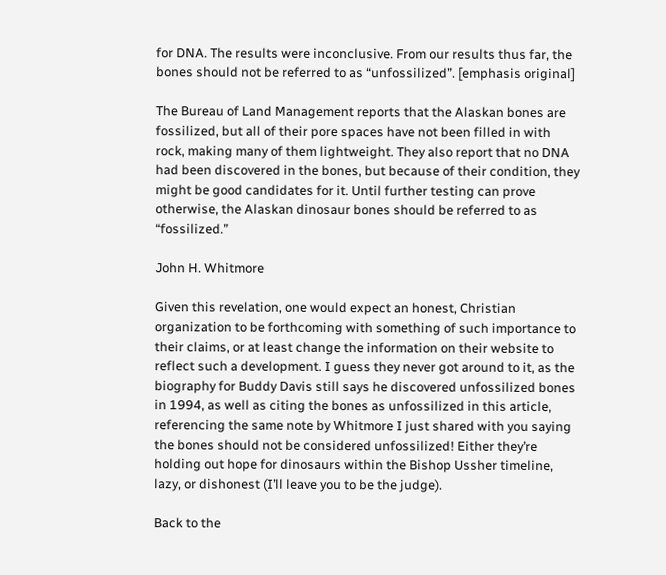for DNA. The results were inconclusive. From our results thus far, the bones should not be referred to as “unfossilized”. [emphasis original]

The Bureau of Land Management reports that the Alaskan bones are fossilized, but all of their pore spaces have not been filled in with rock, making many of them lightweight. They also report that no DNA had been discovered in the bones, but because of their condition, they might be good candidates for it. Until further testing can prove otherwise, the Alaskan dinosaur bones should be referred to as “fossilized.”

John H. Whitmore

Given this revelation, one would expect an honest, Christian organization to be forthcoming with something of such importance to their claims, or at least change the information on their website to reflect such a development. I guess they never got around to it, as the biography for Buddy Davis still says he discovered unfossilized bones in 1994, as well as citing the bones as unfossilized in this article, referencing the same note by Whitmore I just shared with you saying the bones should not be considered unfossilized! Either they’re holding out hope for dinosaurs within the Bishop Ussher timeline, lazy, or dishonest (I’ll leave you to be the judge).

Back to the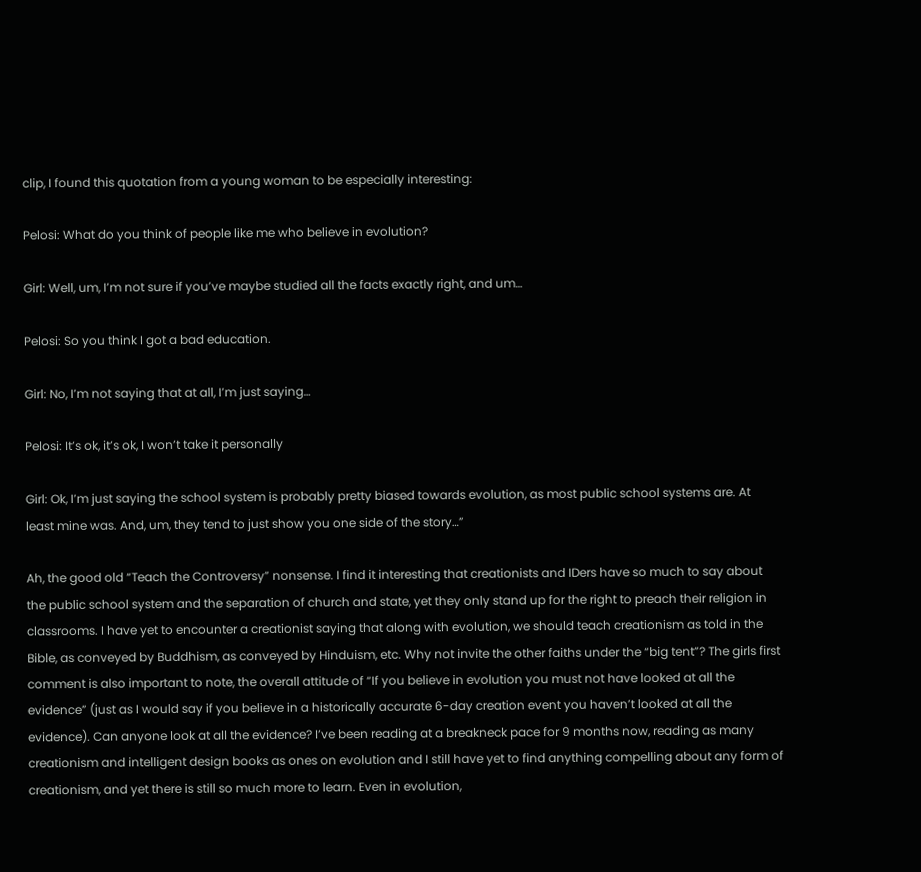clip, I found this quotation from a young woman to be especially interesting:

Pelosi: What do you think of people like me who believe in evolution?

Girl: Well, um, I’m not sure if you’ve maybe studied all the facts exactly right, and um…

Pelosi: So you think I got a bad education.

Girl: No, I’m not saying that at all, I’m just saying…

Pelosi: It’s ok, it’s ok, I won’t take it personally

Girl: Ok, I’m just saying the school system is probably pretty biased towards evolution, as most public school systems are. At least mine was. And, um, they tend to just show you one side of the story…”

Ah, the good old “Teach the Controversy” nonsense. I find it interesting that creationists and IDers have so much to say about the public school system and the separation of church and state, yet they only stand up for the right to preach their religion in classrooms. I have yet to encounter a creationist saying that along with evolution, we should teach creationism as told in the Bible, as conveyed by Buddhism, as conveyed by Hinduism, etc. Why not invite the other faiths under the “big tent”? The girls first comment is also important to note, the overall attitude of “If you believe in evolution you must not have looked at all the evidence” (just as I would say if you believe in a historically accurate 6-day creation event you haven’t looked at all the evidence). Can anyone look at all the evidence? I’ve been reading at a breakneck pace for 9 months now, reading as many creationism and intelligent design books as ones on evolution and I still have yet to find anything compelling about any form of creationism, and yet there is still so much more to learn. Even in evolution,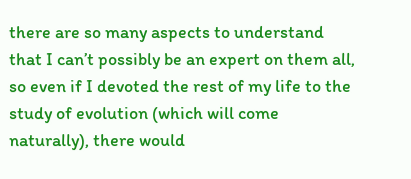there are so many aspects to understand that I can’t possibly be an expert on them all, so even if I devoted the rest of my life to the study of evolution (which will come naturally), there would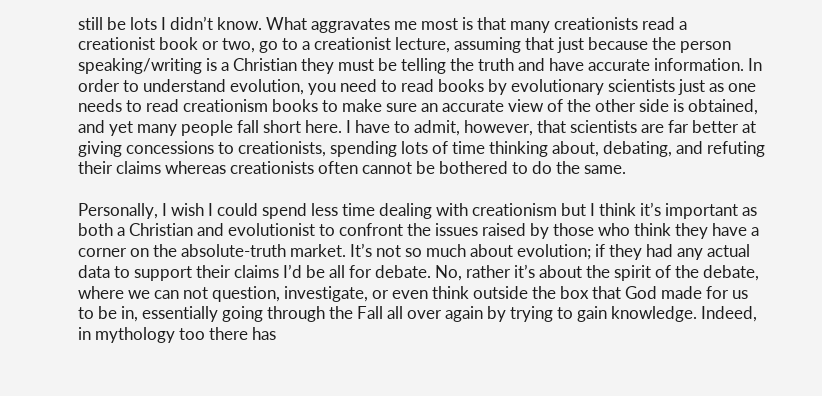still be lots I didn’t know. What aggravates me most is that many creationists read a creationist book or two, go to a creationist lecture, assuming that just because the person speaking/writing is a Christian they must be telling the truth and have accurate information. In order to understand evolution, you need to read books by evolutionary scientists just as one needs to read creationism books to make sure an accurate view of the other side is obtained, and yet many people fall short here. I have to admit, however, that scientists are far better at giving concessions to creationists, spending lots of time thinking about, debating, and refuting their claims whereas creationists often cannot be bothered to do the same.

Personally, I wish I could spend less time dealing with creationism but I think it’s important as both a Christian and evolutionist to confront the issues raised by those who think they have a corner on the absolute-truth market. It’s not so much about evolution; if they had any actual data to support their claims I’d be all for debate. No, rather it’s about the spirit of the debate, where we can not question, investigate, or even think outside the box that God made for us to be in, essentially going through the Fall all over again by trying to gain knowledge. Indeed, in mythology too there has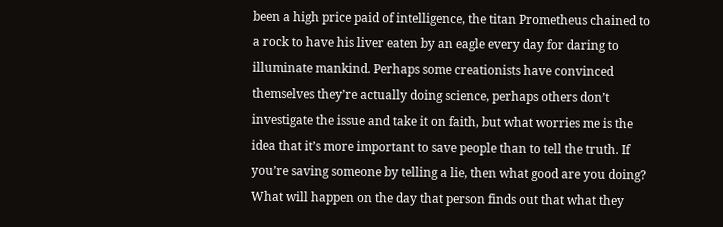been a high price paid of intelligence, the titan Prometheus chained to a rock to have his liver eaten by an eagle every day for daring to illuminate mankind. Perhaps some creationists have convinced themselves they’re actually doing science, perhaps others don’t investigate the issue and take it on faith, but what worries me is the idea that it’s more important to save people than to tell the truth. If you’re saving someone by telling a lie, then what good are you doing? What will happen on the day that person finds out that what they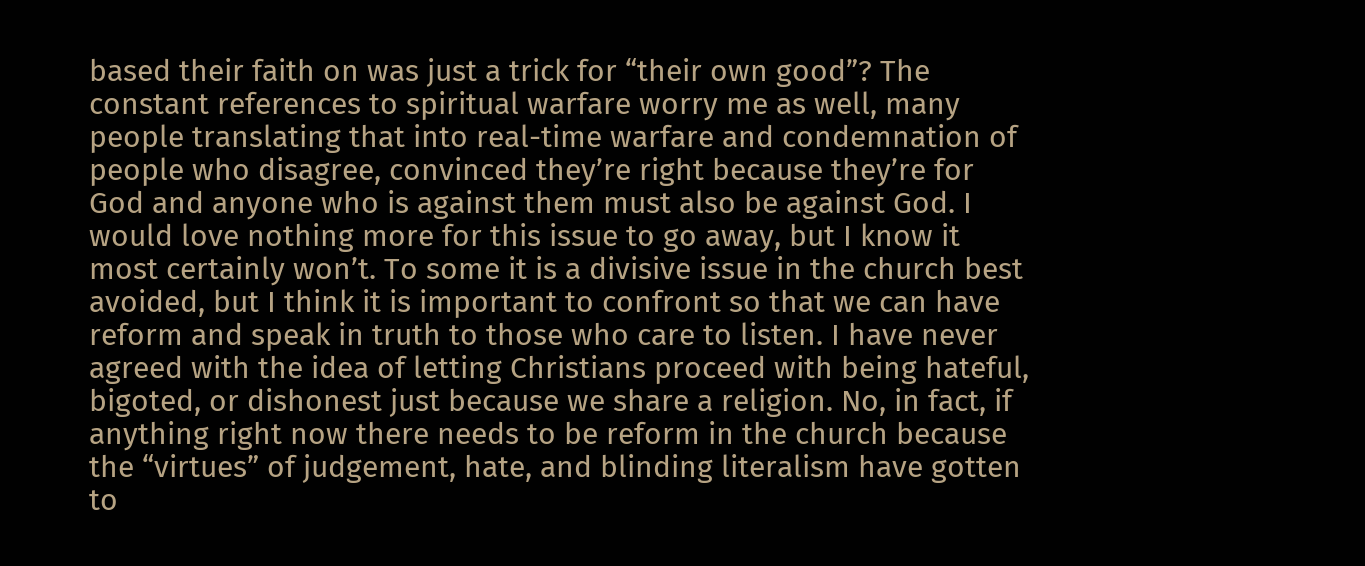based their faith on was just a trick for “their own good”? The constant references to spiritual warfare worry me as well, many people translating that into real-time warfare and condemnation of people who disagree, convinced they’re right because they’re for God and anyone who is against them must also be against God. I would love nothing more for this issue to go away, but I know it most certainly won’t. To some it is a divisive issue in the church best avoided, but I think it is important to confront so that we can have reform and speak in truth to those who care to listen. I have never agreed with the idea of letting Christians proceed with being hateful, bigoted, or dishonest just because we share a religion. No, in fact, if anything right now there needs to be reform in the church because the “virtues” of judgement, hate, and blinding literalism have gotten to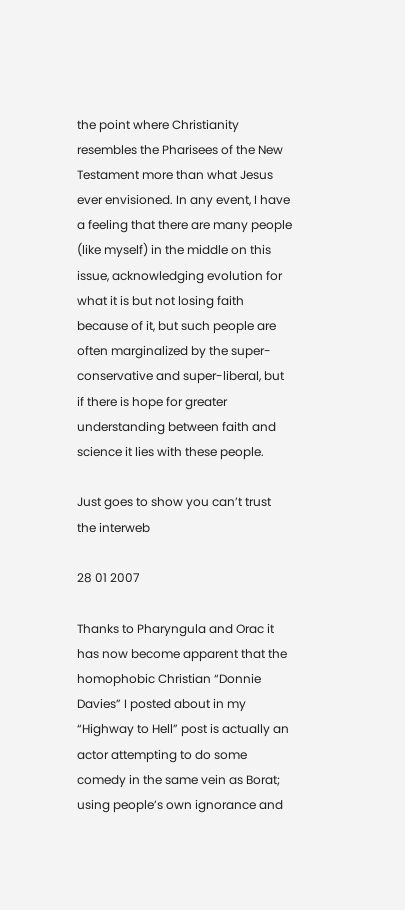the point where Christianity resembles the Pharisees of the New Testament more than what Jesus ever envisioned. In any event, I have a feeling that there are many people (like myself) in the middle on this issue, acknowledging evolution for what it is but not losing faith because of it, but such people are often marginalized by the super-conservative and super-liberal, but if there is hope for greater understanding between faith and science it lies with these people.

Just goes to show you can’t trust the interweb

28 01 2007

Thanks to Pharyngula and Orac it has now become apparent that the homophobic Christian “Donnie Davies” I posted about in my “Highway to Hell” post is actually an actor attempting to do some comedy in the same vein as Borat; using people’s own ignorance and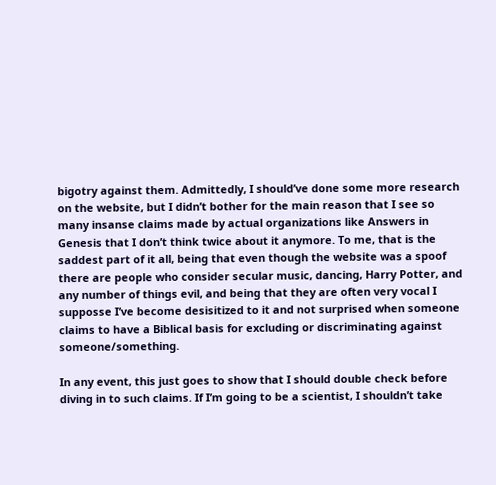bigotry against them. Admittedly, I should’ve done some more research on the website, but I didn’t bother for the main reason that I see so many insanse claims made by actual organizations like Answers in Genesis that I don’t think twice about it anymore. To me, that is the saddest part of it all, being that even though the website was a spoof there are people who consider secular music, dancing, Harry Potter, and any number of things evil, and being that they are often very vocal I supposse I’ve become desisitized to it and not surprised when someone claims to have a Biblical basis for excluding or discriminating against someone/something.

In any event, this just goes to show that I should double check before diving in to such claims. If I’m going to be a scientist, I shouldn’t take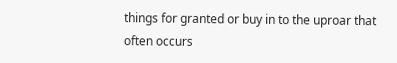things for granted or buy in to the uproar that often occurs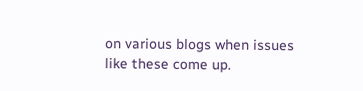on various blogs when issues like these come up.